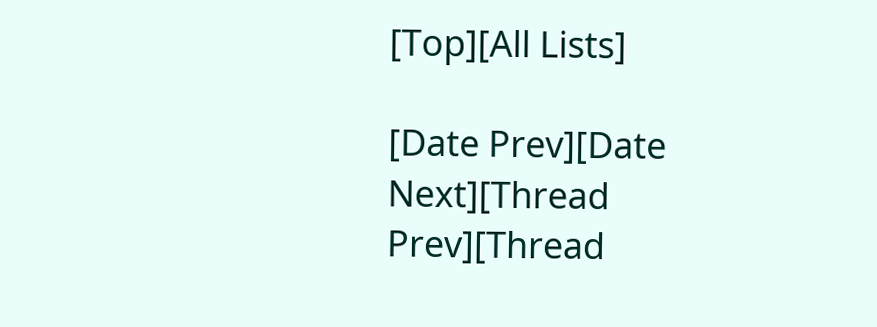[Top][All Lists]

[Date Prev][Date Next][Thread Prev][Thread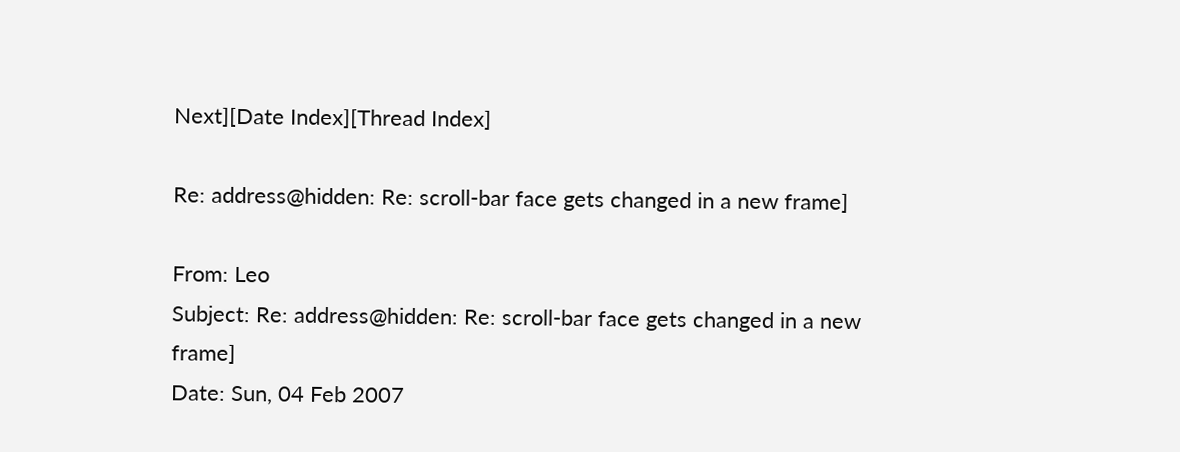Next][Date Index][Thread Index]

Re: address@hidden: Re: scroll-bar face gets changed in a new frame]

From: Leo
Subject: Re: address@hidden: Re: scroll-bar face gets changed in a new frame]
Date: Sun, 04 Feb 2007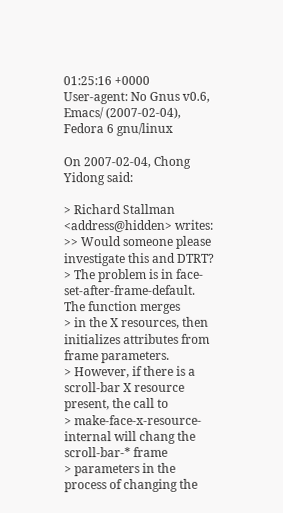01:25:16 +0000
User-agent: No Gnus v0.6, Emacs/ (2007-02-04), Fedora 6 gnu/linux

On 2007-02-04, Chong Yidong said:

> Richard Stallman <address@hidden> writes:
>> Would someone please investigate this and DTRT?
> The problem is in face-set-after-frame-default.  The function merges
> in the X resources, then initializes attributes from frame parameters.
> However, if there is a scroll-bar X resource present, the call to
> make-face-x-resource-internal will chang the scroll-bar-* frame
> parameters in the process of changing the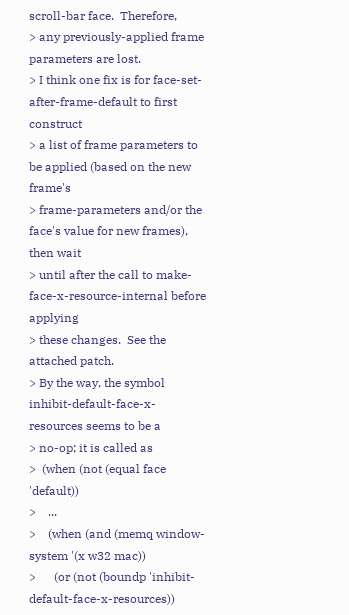scroll-bar face.  Therefore,
> any previously-applied frame parameters are lost.
> I think one fix is for face-set-after-frame-default to first construct
> a list of frame parameters to be applied (based on the new frame's
> frame-parameters and/or the face's value for new frames), then wait
> until after the call to make-face-x-resource-internal before applying
> these changes.  See the attached patch.
> By the way, the symbol inhibit-default-face-x-resources seems to be a
> no-op; it is called as
>  (when (not (equal face 'default))
>    ...
>    (when (and (memq window-system '(x w32 mac))
>      (or (not (boundp 'inhibit-default-face-x-resources))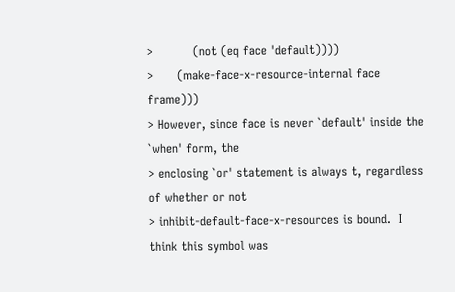>          (not (eq face 'default))))
>      (make-face-x-resource-internal face frame)))
> However, since face is never `default' inside the `when' form, the
> enclosing `or' statement is always t, regardless of whether or not
> inhibit-default-face-x-resources is bound.  I think this symbol was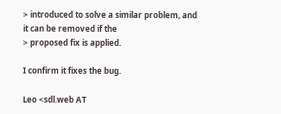> introduced to solve a similar problem, and it can be removed if the
> proposed fix is applied.

I confirm it fixes the bug.

Leo <sdl.web AT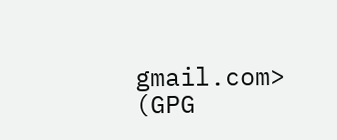gmail.com>                         (GPG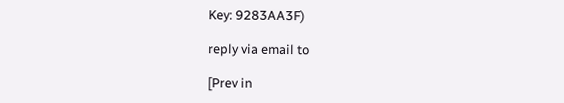Key: 9283AA3F)

reply via email to

[Prev in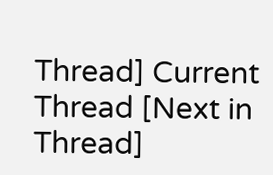Thread] Current Thread [Next in Thread]